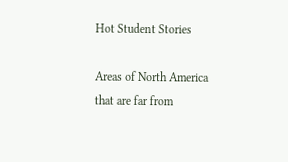Hot Student Stories

Areas of North America that are far from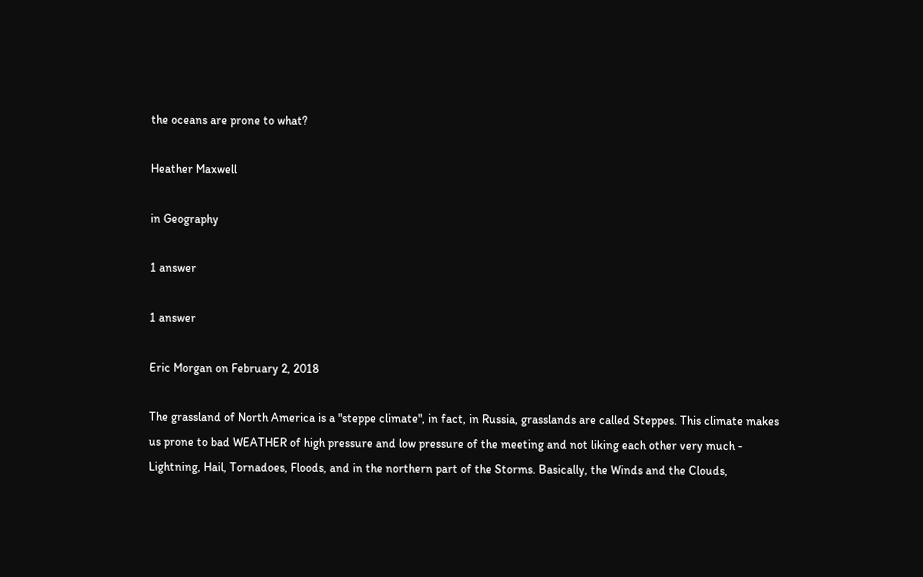the oceans are prone to what?

Heather Maxwell

in Geography

1 answer

1 answer

Eric Morgan on February 2, 2018

The grassland of North America is a "steppe climate", in fact, in Russia, grasslands are called Steppes. This climate makes us prone to bad WEATHER of high pressure and low pressure of the meeting and not liking each other very much - Lightning, Hail, Tornadoes, Floods, and in the northern part of the Storms. Basically, the Winds and the Clouds,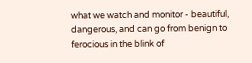what we watch and monitor - beautiful, dangerous, and can go from benign to ferocious in the blink of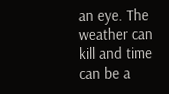an eye. The weather can kill and time can be a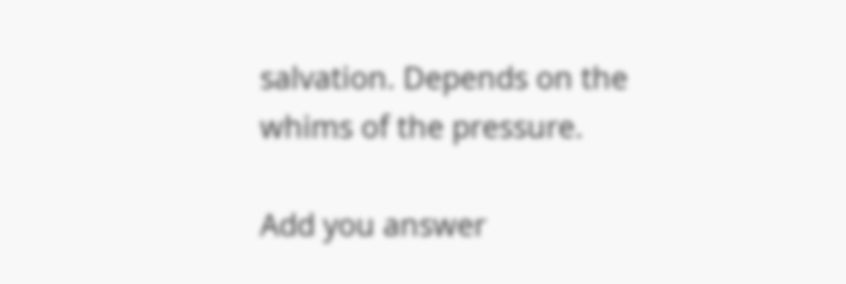salvation. Depends on the whims of the pressure.

Add you answer